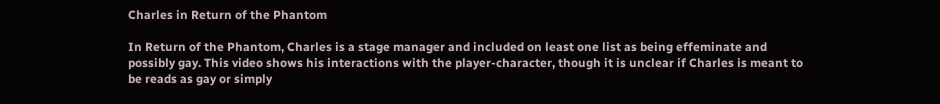Charles in Return of the Phantom

In Return of the Phantom, Charles is a stage manager and included on least one list as being effeminate and possibly gay. This video shows his interactions with the player-character, though it is unclear if Charles is meant to be reads as gay or simply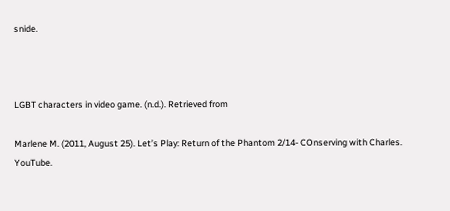snide.



LGBT characters in video game. (n.d.). Retrieved from

Marlene M. (2011, August 25). Let’s Play: Return of the Phantom 2/14- COnserving with Charles. YouTube.